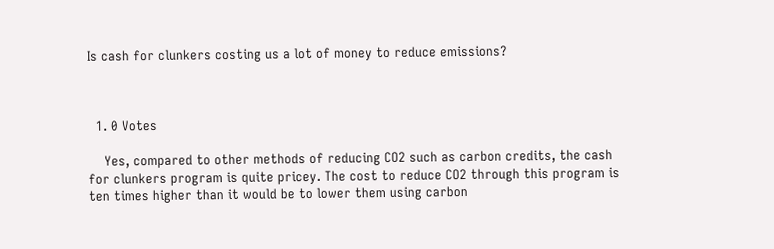Is cash for clunkers costing us a lot of money to reduce emissions?



  1. 0 Votes

    Yes, compared to other methods of reducing CO2 such as carbon credits, the cash for clunkers program is quite pricey. The cost to reduce CO2 through this program is ten times higher than it would be to lower them using carbon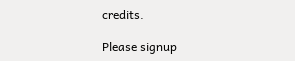credits.

Please signup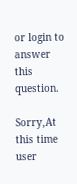or login to answer this question.

Sorry,At this time user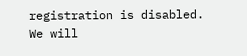registration is disabled. We will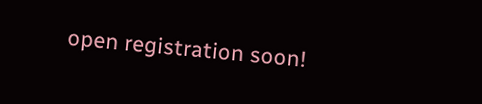open registration soon!